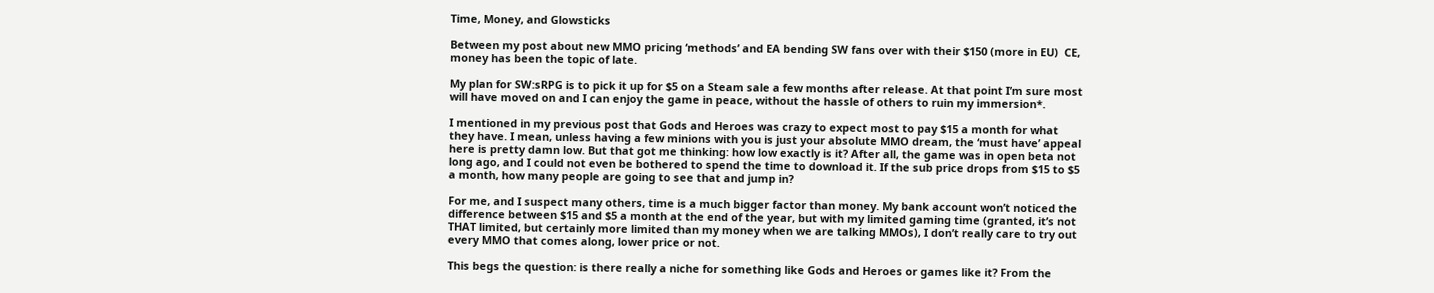Time, Money, and Glowsticks

Between my post about new MMO pricing ‘methods’ and EA bending SW fans over with their $150 (more in EU)  CE, money has been the topic of late.

My plan for SW:sRPG is to pick it up for $5 on a Steam sale a few months after release. At that point I’m sure most will have moved on and I can enjoy the game in peace, without the hassle of others to ruin my immersion*.

I mentioned in my previous post that Gods and Heroes was crazy to expect most to pay $15 a month for what they have. I mean, unless having a few minions with you is just your absolute MMO dream, the ‘must have’ appeal here is pretty damn low. But that got me thinking: how low exactly is it? After all, the game was in open beta not long ago, and I could not even be bothered to spend the time to download it. If the sub price drops from $15 to $5 a month, how many people are going to see that and jump in?

For me, and I suspect many others, time is a much bigger factor than money. My bank account won’t noticed the difference between $15 and $5 a month at the end of the year, but with my limited gaming time (granted, it’s not THAT limited, but certainly more limited than my money when we are talking MMOs), I don’t really care to try out every MMO that comes along, lower price or not.

This begs the question: is there really a niche for something like Gods and Heroes or games like it? From the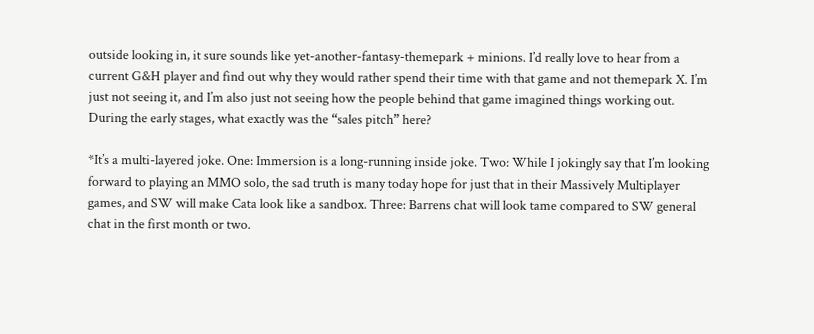outside looking in, it sure sounds like yet-another-fantasy-themepark + minions. I’d really love to hear from a current G&H player and find out why they would rather spend their time with that game and not themepark X. I’m just not seeing it, and I’m also just not seeing how the people behind that game imagined things working out. During the early stages, what exactly was the “sales pitch” here?

*It’s a multi-layered joke. One: Immersion is a long-running inside joke. Two: While I jokingly say that I’m looking forward to playing an MMO solo, the sad truth is many today hope for just that in their Massively Multiplayer games, and SW will make Cata look like a sandbox. Three: Barrens chat will look tame compared to SW general chat in the first month or two.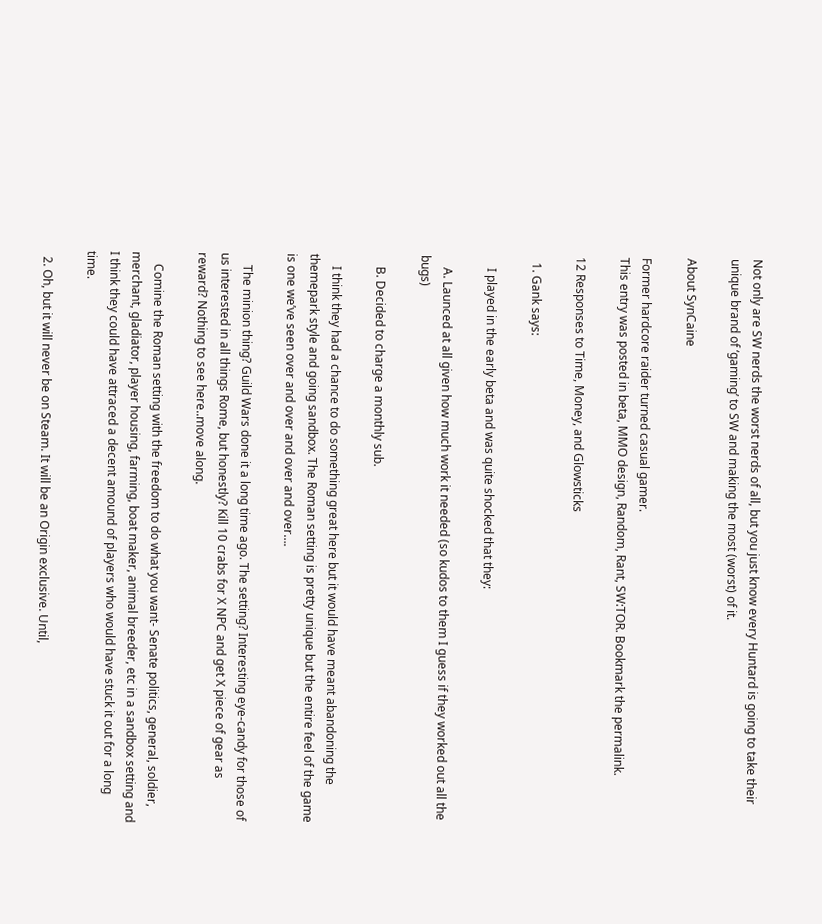Not only are SW nerds the worst nerds of all, but you just know every Huntard is going to take their unique brand of ‘gaming’ to SW and making the most (worst) of it.

About SynCaine

Former hardcore raider turned casual gamer.
This entry was posted in beta, MMO design, Random, Rant, SW:TOR. Bookmark the permalink.

12 Responses to Time, Money, and Glowsticks

  1. Gank says:

    I played in the early beta and was quite shocked that they:

    A. Launced at all given how much work it needed (so kudos to them I guess if they worked out all the bugs)

    B. Decided to charge a monthly sub.

    I think they had a chance to do something great here but it would have meant abandoning the themepark style and going sandbox. The Roman setting is pretty unique but the entire feel of the game is one we’ve seen over and over and over and over….

    The minion thing? Guild Wars done it a long time ago. The setting? Interesting eye-candy for those of us interested in all things Rome, but honestly? Kill 10 crabs for X NPC and get X piece of gear as reward? Nothing to see here..move along.

    Comine the Roman setting with the freedom to do what you want- Senate politics, general, soldier, merchant, gladiator, player housing, farming, boat maker, animal breeder, etc in a sandbox setting and I think they could have attraced a decent amound of players who would have stuck it out for a long time.

  2. Oh, but it will never be on Steam. It will be an Origin exclusive. Until,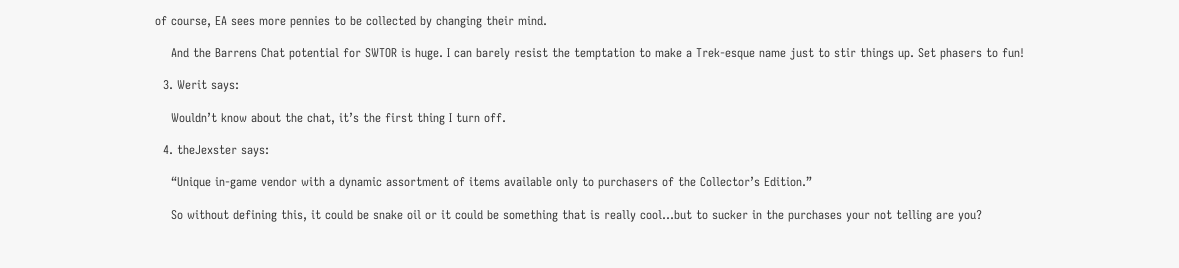of course, EA sees more pennies to be collected by changing their mind.

    And the Barrens Chat potential for SWTOR is huge. I can barely resist the temptation to make a Trek-esque name just to stir things up. Set phasers to fun!

  3. Werit says:

    Wouldn’t know about the chat, it’s the first thing I turn off.

  4. theJexster says:

    “Unique in-game vendor with a dynamic assortment of items available only to purchasers of the Collector’s Edition.”

    So without defining this, it could be snake oil or it could be something that is really cool…but to sucker in the purchases your not telling are you?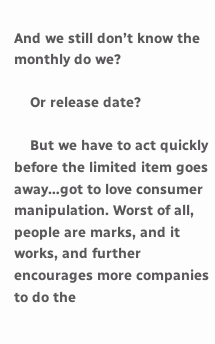And we still don’t know the monthly do we?

    Or release date?

    But we have to act quickly before the limited item goes away…got to love consumer manipulation. Worst of all, people are marks, and it works, and further encourages more companies to do the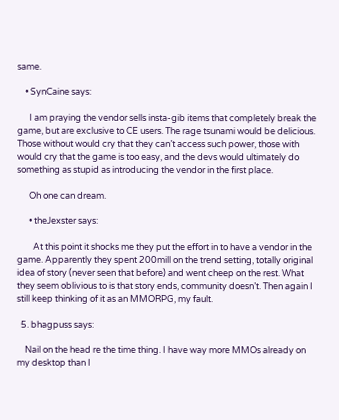same.

    • SynCaine says:

      I am praying the vendor sells insta-gib items that completely break the game, but are exclusive to CE users. The rage tsunami would be delicious. Those without would cry that they can’t access such power, those with would cry that the game is too easy, and the devs would ultimately do something as stupid as introducing the vendor in the first place.

      Oh one can dream.

      • theJexster says:

        At this point it shocks me they put the effort in to have a vendor in the game. Apparently they spent 200mill on the trend setting, totally original idea of story (never seen that before) and went cheep on the rest. What they seem oblivious to is that story ends, community doesn’t. Then again I still keep thinking of it as an MMORPG, my fault.

  5. bhagpuss says:

    Nail on the head re the time thing. I have way more MMOs already on my desktop than I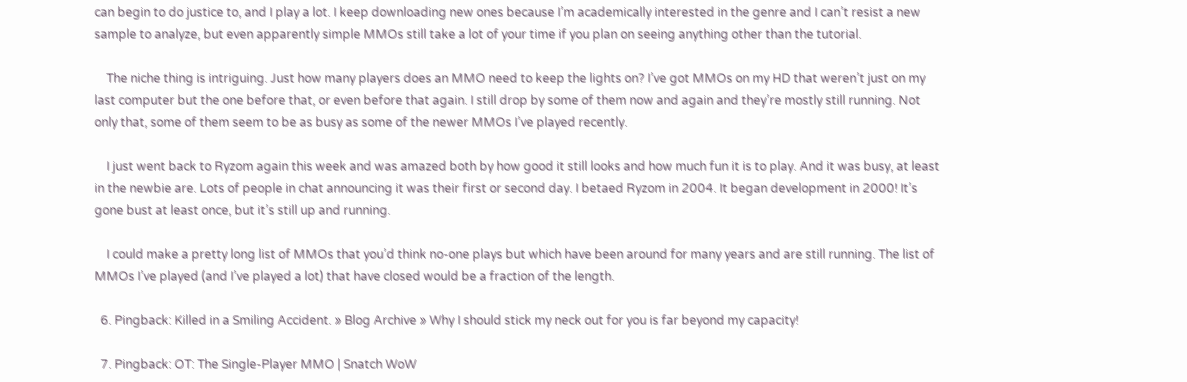can begin to do justice to, and I play a lot. I keep downloading new ones because I’m academically interested in the genre and I can’t resist a new sample to analyze, but even apparently simple MMOs still take a lot of your time if you plan on seeing anything other than the tutorial.

    The niche thing is intriguing. Just how many players does an MMO need to keep the lights on? I’ve got MMOs on my HD that weren’t just on my last computer but the one before that, or even before that again. I still drop by some of them now and again and they’re mostly still running. Not only that, some of them seem to be as busy as some of the newer MMOs I’ve played recently.

    I just went back to Ryzom again this week and was amazed both by how good it still looks and how much fun it is to play. And it was busy, at least in the newbie are. Lots of people in chat announcing it was their first or second day. I betaed Ryzom in 2004. It began development in 2000! It’s gone bust at least once, but it’s still up and running.

    I could make a pretty long list of MMOs that you’d think no-one plays but which have been around for many years and are still running. The list of MMOs I’ve played (and I’ve played a lot) that have closed would be a fraction of the length.

  6. Pingback: Killed in a Smiling Accident. » Blog Archive » Why I should stick my neck out for you is far beyond my capacity!

  7. Pingback: OT: The Single-Player MMO | Snatch WoW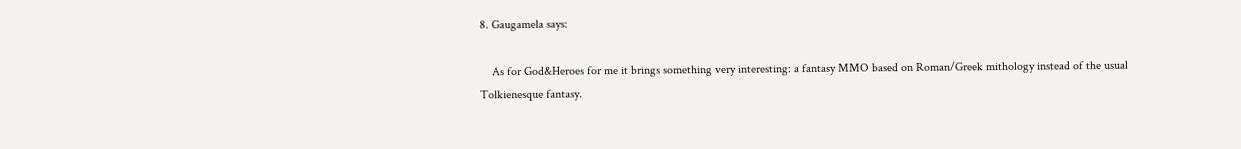8. Gaugamela says:

    As for God&Heroes for me it brings something very interesting: a fantasy MMO based on Roman/Greek mithology instead of the usual Tolkienesque fantasy.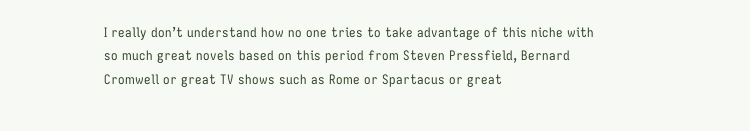I really don’t understand how no one tries to take advantage of this niche with so much great novels based on this period from Steven Pressfield, Bernard Cromwell or great TV shows such as Rome or Spartacus or great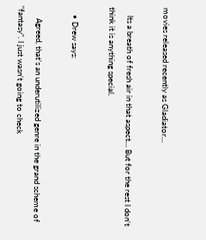movies released recently as Gladiator…

    Its a breath of fresh air in that aspect… But for the rest I don’t think it is anything special.

    • Drew says:

      Agreed, that’s an underutilized genre in the grand scheme of “fantasy”. I just wasn’t going to check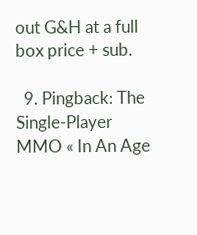out G&H at a full box price + sub.

  9. Pingback: The Single-Player MMO « In An Age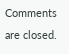Comments are closed.